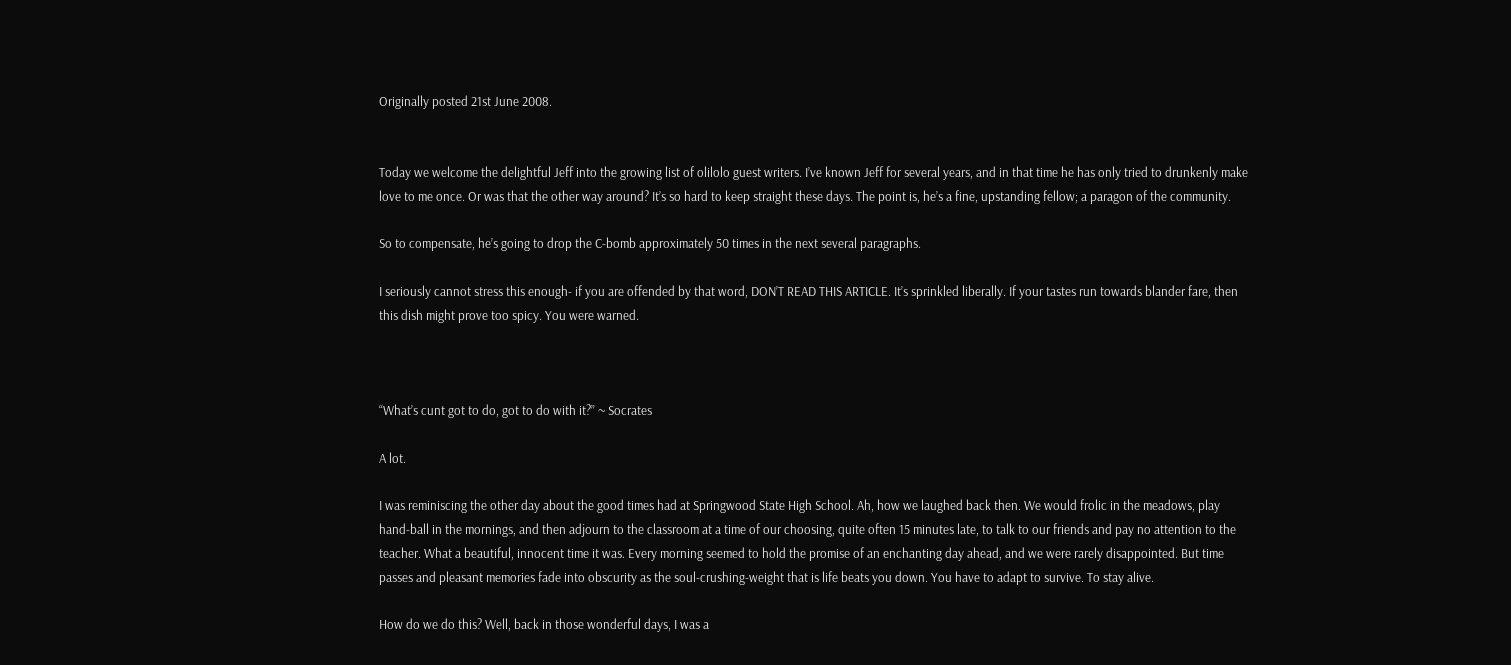Originally posted 21st June 2008.


Today we welcome the delightful Jeff into the growing list of olilolo guest writers. I’ve known Jeff for several years, and in that time he has only tried to drunkenly make love to me once. Or was that the other way around? It’s so hard to keep straight these days. The point is, he’s a fine, upstanding fellow; a paragon of the community.

So to compensate, he’s going to drop the C-bomb approximately 50 times in the next several paragraphs.

I seriously cannot stress this enough- if you are offended by that word, DON’T READ THIS ARTICLE. It’s sprinkled liberally. If your tastes run towards blander fare, then this dish might prove too spicy. You were warned.



“What’s cunt got to do, got to do with it?” ~ Socrates

A lot.

I was reminiscing the other day about the good times had at Springwood State High School. Ah, how we laughed back then. We would frolic in the meadows, play hand-ball in the mornings, and then adjourn to the classroom at a time of our choosing, quite often 15 minutes late, to talk to our friends and pay no attention to the teacher. What a beautiful, innocent time it was. Every morning seemed to hold the promise of an enchanting day ahead, and we were rarely disappointed. But time passes and pleasant memories fade into obscurity as the soul-crushing-weight that is life beats you down. You have to adapt to survive. To stay alive.

How do we do this? Well, back in those wonderful days, I was a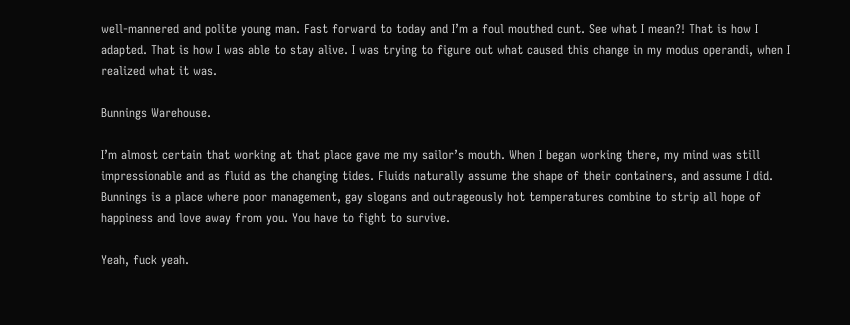well-mannered and polite young man. Fast forward to today and I’m a foul mouthed cunt. See what I mean?! That is how I adapted. That is how I was able to stay alive. I was trying to figure out what caused this change in my modus operandi, when I realized what it was.

Bunnings Warehouse.

I’m almost certain that working at that place gave me my sailor’s mouth. When I began working there, my mind was still impressionable and as fluid as the changing tides. Fluids naturally assume the shape of their containers, and assume I did. Bunnings is a place where poor management, gay slogans and outrageously hot temperatures combine to strip all hope of happiness and love away from you. You have to fight to survive.

Yeah, fuck yeah.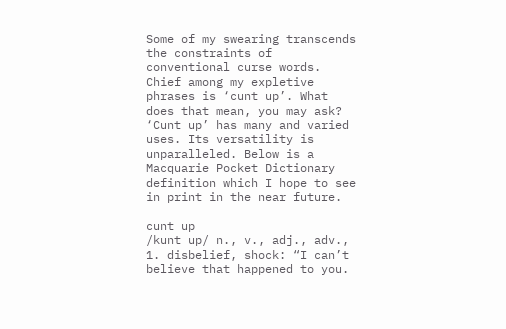Some of my swearing transcends the constraints of conventional curse words. Chief among my expletive phrases is ‘cunt up’. What does that mean, you may ask? ‘Cunt up’ has many and varied uses. Its versatility is unparalleled. Below is a Macquarie Pocket Dictionary definition which I hope to see in print in the near future.

cunt up
/kunt up/ n., v., adj., adv., 1. disbelief, shock: “I can’t believe that happened to you.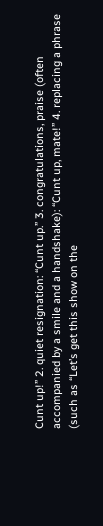Cunt up!” 2. quiet resignation: “Cunt up.” 3. congratulations, praise (often accompanied by a smile and a handshake): “Cunt up, mate!” 4. replacing a phrase (such as “Let’s get this show on the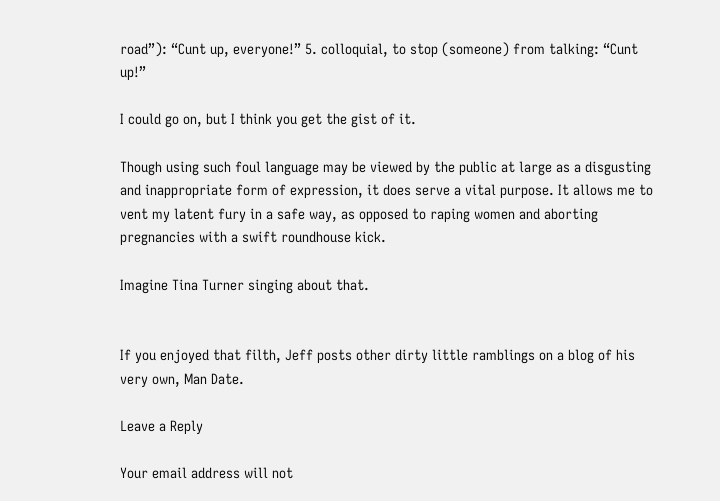road”): “Cunt up, everyone!” 5. colloquial, to stop (someone) from talking: “Cunt up!”

I could go on, but I think you get the gist of it.

Though using such foul language may be viewed by the public at large as a disgusting and inappropriate form of expression, it does serve a vital purpose. It allows me to vent my latent fury in a safe way, as opposed to raping women and aborting pregnancies with a swift roundhouse kick.

Imagine Tina Turner singing about that.


If you enjoyed that filth, Jeff posts other dirty little ramblings on a blog of his very own, Man Date.

Leave a Reply

Your email address will not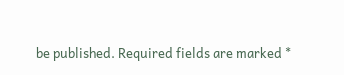be published. Required fields are marked *